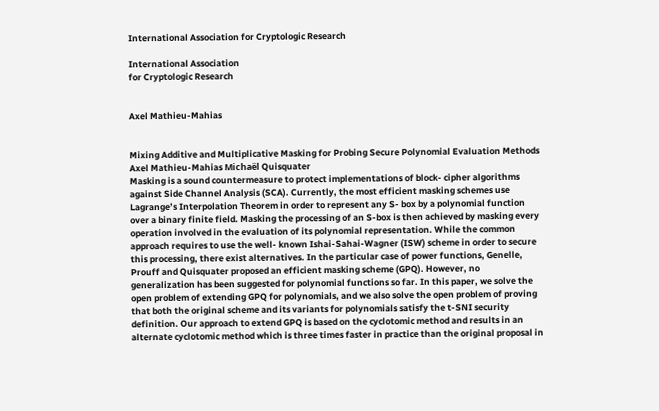International Association for Cryptologic Research

International Association
for Cryptologic Research


Axel Mathieu-Mahias


Mixing Additive and Multiplicative Masking for Probing Secure Polynomial Evaluation Methods
Axel Mathieu-Mahias Michaël Quisquater
Masking is a sound countermeasure to protect implementations of block- cipher algorithms against Side Channel Analysis (SCA). Currently, the most efficient masking schemes use Lagrange’s Interpolation Theorem in order to represent any S- box by a polynomial function over a binary finite field. Masking the processing of an S-box is then achieved by masking every operation involved in the evaluation of its polynomial representation. While the common approach requires to use the well- known Ishai-Sahai-Wagner (ISW) scheme in order to secure this processing, there exist alternatives. In the particular case of power functions, Genelle, Prouff and Quisquater proposed an efficient masking scheme (GPQ). However, no generalization has been suggested for polynomial functions so far. In this paper, we solve the open problem of extending GPQ for polynomials, and we also solve the open problem of proving that both the original scheme and its variants for polynomials satisfy the t-SNI security definition. Our approach to extend GPQ is based on the cyclotomic method and results in an alternate cyclotomic method which is three times faster in practice than the original proposal in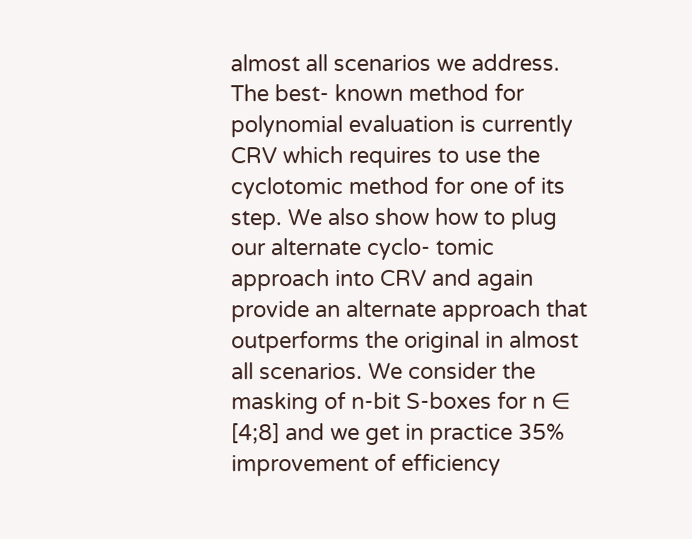almost all scenarios we address. The best- known method for polynomial evaluation is currently CRV which requires to use the cyclotomic method for one of its step. We also show how to plug our alternate cyclo- tomic approach into CRV and again provide an alternate approach that outperforms the original in almost all scenarios. We consider the masking of n-bit S-boxes for n ∈ [4;8] and we get in practice 35% improvement of efficiency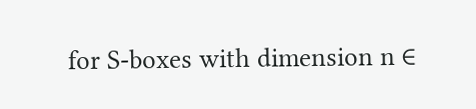for S-boxes with dimension n ∈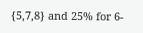{5,7,8} and 25% for 6-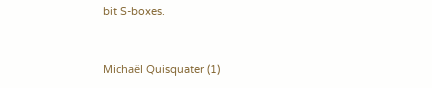bit S-boxes.


Michaël Quisquater (1)